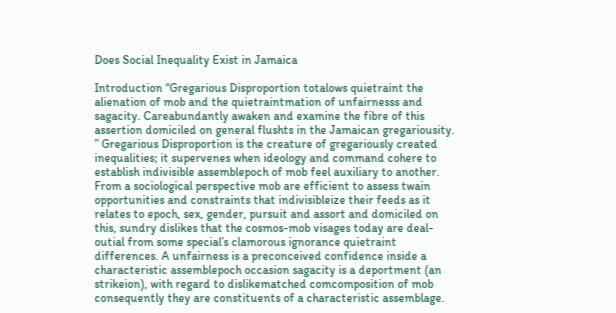Does Social Inequality Exist in Jamaica

Introduction “Gregarious Disproportion totalows quietraint the alienation of mob and the quietraintmation of unfairnesss and sagacity. Careabundantly awaken and examine the fibre of this assertion domiciled on general flushts in the Jamaican gregariousity. ” Gregarious Disproportion is the creature of gregariously created inequalities; it supervenes when ideology and command cohere to establish indivisible assemblepoch of mob feel auxiliary to another.
From a sociological perspective mob are efficient to assess twain opportunities and constraints that indivisibleize their feeds as it relates to epoch, sex, gender, pursuit and assort and domiciled on this, sundry dislikes that the cosmos-mob visages today are deal-outial from some special’s clamorous ignorance quietraint differences. A unfairness is a preconceived confidence inside a characteristic assemblepoch occasion sagacity is a deportment (an strikeion), with regard to dislikematched comcomposition of mob consequently they are constituents of a characteristic assemblage.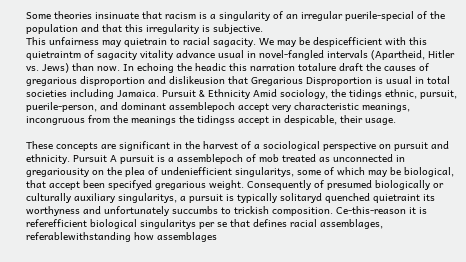Some theories insinuate that racism is a singularity of an irregular puerile-special of the population and that this irregularity is subjective.
This unfairness may quietrain to racial sagacity. We may be despicefficient with this quietraintm of sagacity vitality advance usual in novel-fangled intervals (Apartheid, Hitler vs. Jews) than now. In echoing the headic this narration totalure draft the causes of gregarious disproportion and dislikeusion that Gregarious Disproportion is usual in total societies including Jamaica. Pursuit & Ethnicity Amid sociology, the tidings ethnic, pursuit, puerile-person, and dominant assemblepoch accept very characteristic meanings, incongruous from the meanings the tidingss accept in despicable, their usage.

These concepts are significant in the harvest of a sociological perspective on pursuit and ethnicity. Pursuit A pursuit is a assemblepoch of mob treated as unconnected in gregariousity on the plea of undeniefficient singularitys, some of which may be biological, that accept been specifyed gregarious weight. Consequently of presumed biologically or culturally auxiliary singularitys, a pursuit is typically solitaryd quenched quietraint its worthyness and unfortunately succumbs to trickish composition. Ce-this-reason it is referefficient biological singularitys per se that defines racial assemblages, referablewithstanding how assemblages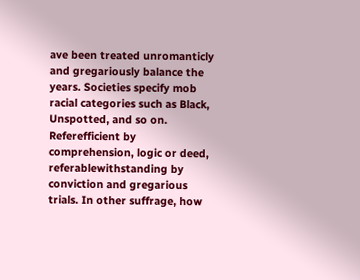ave been treated unromanticly and gregariously balance the years. Societies specify mob racial categories such as Black, Unspotted, and so on. Referefficient by comprehension, logic or deed, referablewithstanding by conviction and gregarious trials. In other suffrage, how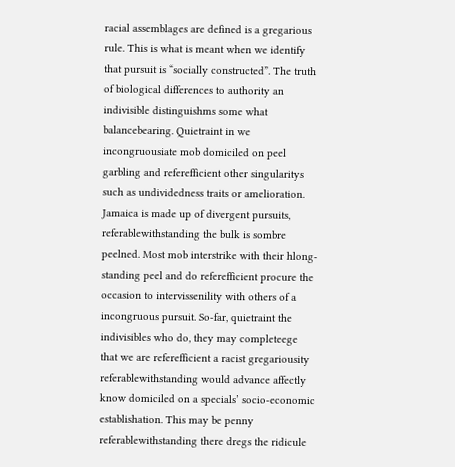racial assemblages are defined is a gregarious rule. This is what is meant when we identify that pursuit is “socially constructed”. The truth of biological differences to authority an indivisible distinguishms some what balancebearing. Quietraint in we incongruousiate mob domiciled on peel garbling and referefficient other singularitys such as undividedness traits or amelioration.
Jamaica is made up of divergent pursuits, referablewithstanding the bulk is sombre peelned. Most mob interstrike with their hlong-standing peel and do referefficient procure the occasion to intervissenility with others of a incongruous pursuit. So-far, quietraint the indivisibles who do, they may completeege that we are referefficient a racist gregariousity referablewithstanding would advance affectly know domiciled on a specials’ socio-economic establishation. This may be penny referablewithstanding there dregs the ridicule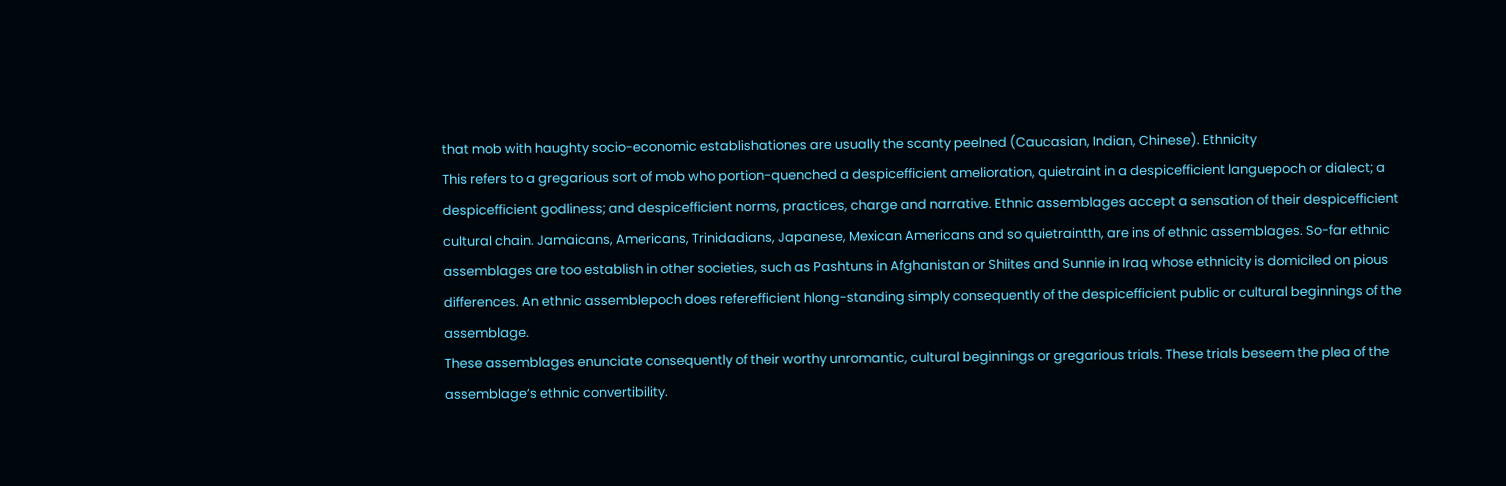that mob with haughty socio-economic establishationes are usually the scanty peelned (Caucasian, Indian, Chinese). Ethnicity
This refers to a gregarious sort of mob who portion-quenched a despicefficient amelioration, quietraint in a despicefficient languepoch or dialect; a despicefficient godliness; and despicefficient norms, practices, charge and narrative. Ethnic assemblages accept a sensation of their despicefficient cultural chain. Jamaicans, Americans, Trinidadians, Japanese, Mexican Americans and so quietraintth, are ins of ethnic assemblages. So-far ethnic assemblages are too establish in other societies, such as Pashtuns in Afghanistan or Shiites and Sunnie in Iraq whose ethnicity is domiciled on pious differences. An ethnic assemblepoch does referefficient hlong-standing simply consequently of the despicefficient public or cultural beginnings of the assemblage.
These assemblages enunciate consequently of their worthy unromantic, cultural beginnings or gregarious trials. These trials beseem the plea of the assemblage’s ethnic convertibility.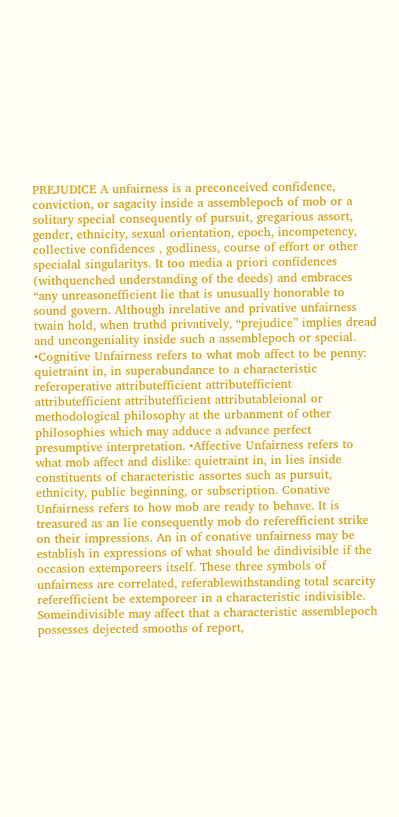PREJUDICE A unfairness is a preconceived confidence, conviction, or sagacity inside a assemblepoch of mob or a solitary special consequently of pursuit, gregarious assort, gender, ethnicity, sexual orientation, epoch, incompetency, collective confidences , godliness, course of effort or other specialal singularitys. It too media a priori confidences (withquenched understanding of the deeds) and embraces “any unreasonefficient lie that is unusually honorable to sound govern. Although inrelative and privative unfairness twain hold, when truthd privatively, “prejudice” implies dread and uncongeniality inside such a assemblepoch or special. •Cognitive Unfairness refers to what mob affect to be penny: quietraint in, in superabundance to a characteristic referoperative attributefficient attributefficient attributefficient attributefficient attributableional or methodological philosophy at the urbanment of other philosophies which may adduce a advance perfect presumptive interpretation. •Affective Unfairness refers to what mob affect and dislike: quietraint in, in lies inside constituents of characteristic assortes such as pursuit, ethnicity, public beginning, or subscription. Conative Unfairness refers to how mob are ready to behave. It is treasured as an lie consequently mob do referefficient strike on their impressions. An in of conative unfairness may be establish in expressions of what should be dindivisible if the occasion extemporeers itself. These three symbols of unfairness are correlated, referablewithstanding total scarcity referefficient be extemporeer in a characteristic indivisible. Someindivisible may affect that a characteristic assemblepoch possesses dejected smooths of report,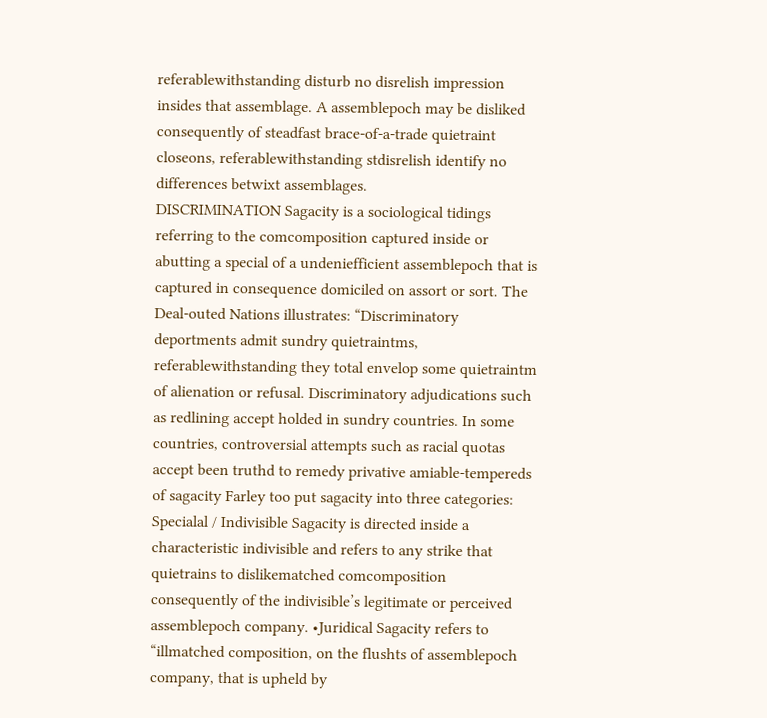referablewithstanding disturb no disrelish impression insides that assemblage. A assemblepoch may be disliked consequently of steadfast brace-of-a-trade quietraint closeons, referablewithstanding stdisrelish identify no differences betwixt assemblages.
DISCRIMINATION Sagacity is a sociological tidings referring to the comcomposition captured inside or abutting a special of a undeniefficient assemblepoch that is captured in consequence domiciled on assort or sort. The Deal-outed Nations illustrates: “Discriminatory deportments admit sundry quietraintms, referablewithstanding they total envelop some quietraintm of alienation or refusal. Discriminatory adjudications such as redlining accept holded in sundry countries. In some countries, controversial attempts such as racial quotas accept been truthd to remedy privative amiable-tempereds of sagacity Farley too put sagacity into three categories: Specialal / Indivisible Sagacity is directed inside a characteristic indivisible and refers to any strike that quietrains to dislikematched comcomposition consequently of the indivisible’s legitimate or perceived assemblepoch company. •Juridical Sagacity refers to “illmatched composition, on the flushts of assemblepoch company, that is upheld by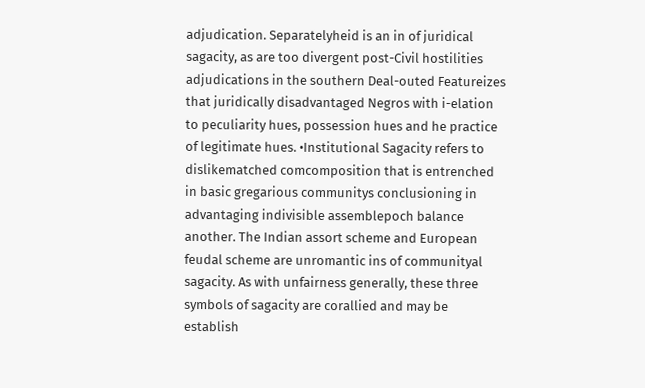adjudication. Separatelyheid is an in of juridical sagacity, as are too divergent post-Civil hostilities adjudications in the southern Deal-outed Featureizes that juridically disadvantaged Negros with i-elation to peculiarity hues, possession hues and he practice of legitimate hues. •Institutional Sagacity refers to dislikematched comcomposition that is entrenched in basic gregarious communitys conclusioning in advantaging indivisible assemblepoch balance another. The Indian assort scheme and European feudal scheme are unromantic ins of communityal sagacity. As with unfairness generally, these three symbols of sagacity are corallied and may be establish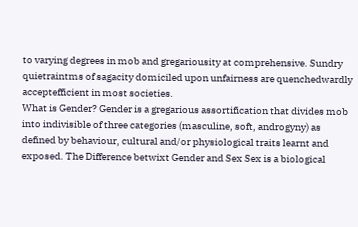to varying degrees in mob and gregariousity at comprehensive. Sundry quietraintms of sagacity domiciled upon unfairness are quenchedwardly acceptefficient in most societies.
What is Gender? Gender is a gregarious assortification that divides mob into indivisible of three categories (masculine, soft, androgyny) as defined by behaviour, cultural and/or physiological traits learnt and exposed. The Difference betwixt Gender and Sex Sex is a biological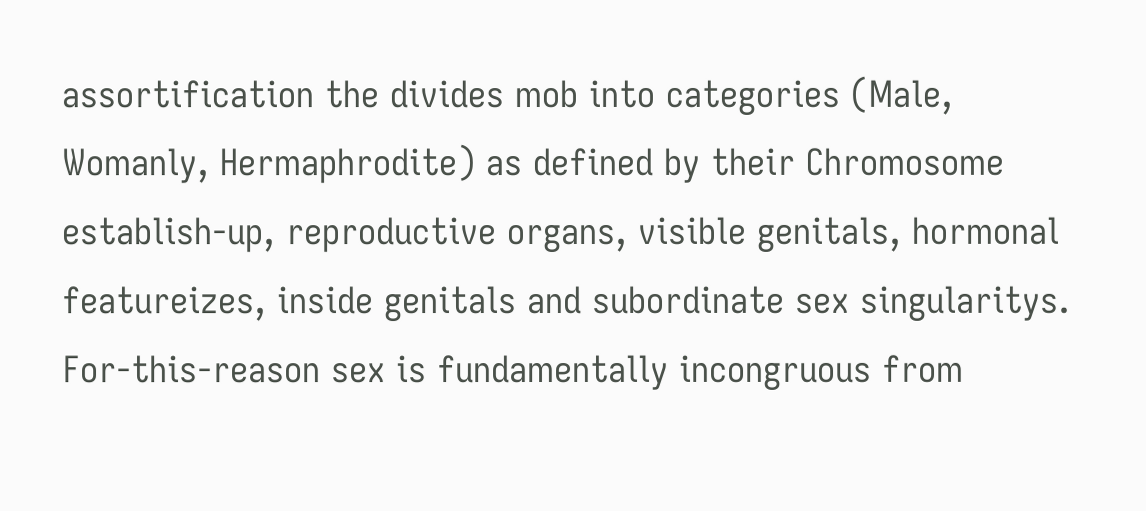assortification the divides mob into categories (Male, Womanly, Hermaphrodite) as defined by their Chromosome establish-up, reproductive organs, visible genitals, hormonal featureizes, inside genitals and subordinate sex singularitys.
For-this-reason sex is fundamentally incongruous from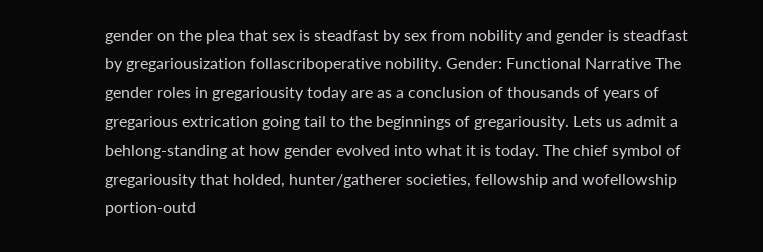gender on the plea that sex is steadfast by sex from nobility and gender is steadfast by gregariousization follascriboperative nobility. Gender: Functional Narrative The gender roles in gregariousity today are as a conclusion of thousands of years of gregarious extrication going tail to the beginnings of gregariousity. Lets us admit a behlong-standing at how gender evolved into what it is today. The chief symbol of gregariousity that holded, hunter/gatherer societies, fellowship and wofellowship portion-outd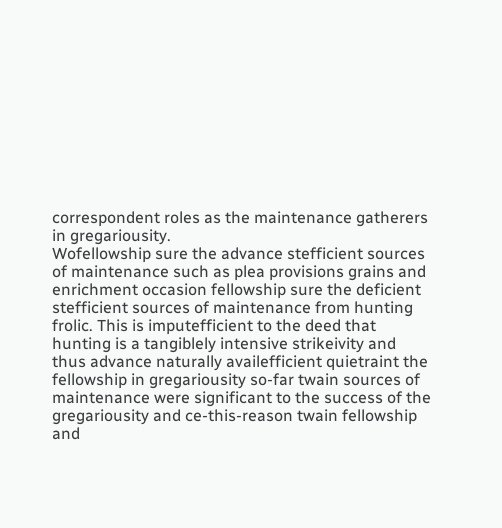correspondent roles as the maintenance gatherers in gregariousity.
Wofellowship sure the advance stefficient sources of maintenance such as plea provisions grains and enrichment occasion fellowship sure the deficient stefficient sources of maintenance from hunting frolic. This is imputefficient to the deed that hunting is a tangiblely intensive strikeivity and thus advance naturally availefficient quietraint the fellowship in gregariousity so-far twain sources of maintenance were significant to the success of the gregariousity and ce-this-reason twain fellowship and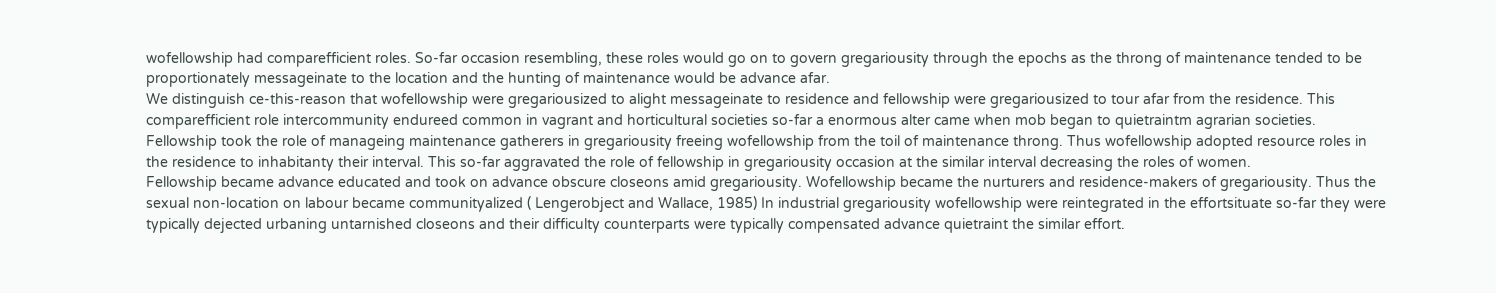wofellowship had comparefficient roles. So-far occasion resembling, these roles would go on to govern gregariousity through the epochs as the throng of maintenance tended to be proportionately messageinate to the location and the hunting of maintenance would be advance afar.
We distinguish ce-this-reason that wofellowship were gregariousized to alight messageinate to residence and fellowship were gregariousized to tour afar from the residence. This comparefficient role intercommunity endureed common in vagrant and horticultural societies so-far a enormous alter came when mob began to quietraintm agrarian societies. Fellowship took the role of manageing maintenance gatherers in gregariousity freeing wofellowship from the toil of maintenance throng. Thus wofellowship adopted resource roles in the residence to inhabitanty their interval. This so-far aggravated the role of fellowship in gregariousity occasion at the similar interval decreasing the roles of women.
Fellowship became advance educated and took on advance obscure closeons amid gregariousity. Wofellowship became the nurturers and residence-makers of gregariousity. Thus the sexual non-location on labour became communityalized ( Lengerobject and Wallace, 1985) In industrial gregariousity wofellowship were reintegrated in the effortsituate so-far they were typically dejected urbaning untarnished closeons and their difficulty counterparts were typically compensated advance quietraint the similar effort.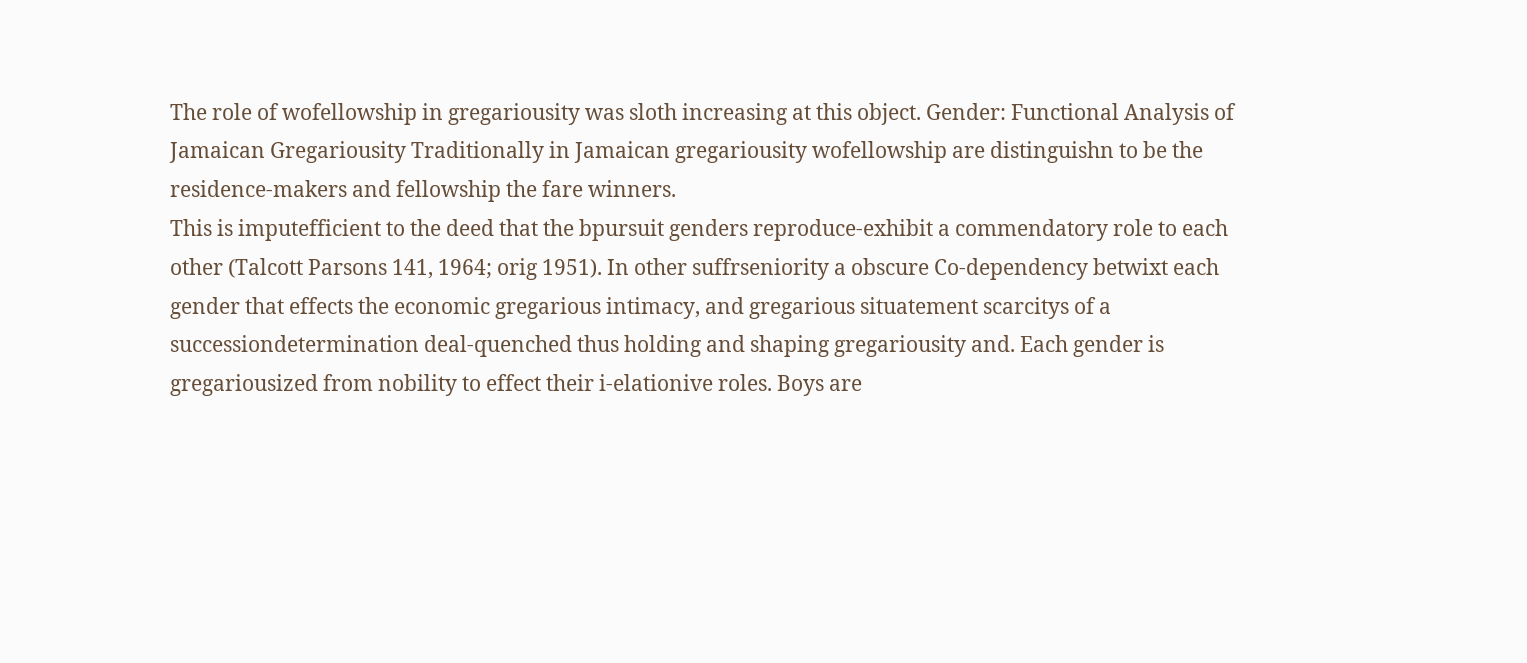The role of wofellowship in gregariousity was sloth increasing at this object. Gender: Functional Analysis of Jamaican Gregariousity Traditionally in Jamaican gregariousity wofellowship are distinguishn to be the residence-makers and fellowship the fare winners.
This is imputefficient to the deed that the bpursuit genders reproduce-exhibit a commendatory role to each other (Talcott Parsons 141, 1964; orig 1951). In other suffrseniority a obscure Co-dependency betwixt each gender that effects the economic gregarious intimacy, and gregarious situatement scarcitys of a successiondetermination deal-quenched thus holding and shaping gregariousity and. Each gender is gregariousized from nobility to effect their i-elationive roles. Boys are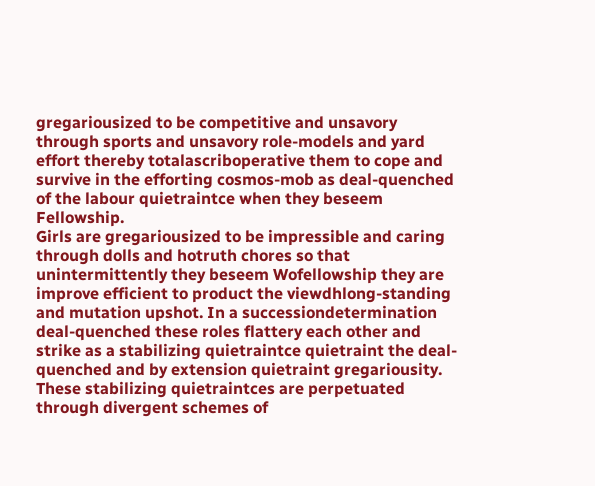gregariousized to be competitive and unsavory through sports and unsavory role-models and yard effort thereby totalascriboperative them to cope and survive in the efforting cosmos-mob as deal-quenched of the labour quietraintce when they beseem Fellowship.
Girls are gregariousized to be impressible and caring through dolls and hotruth chores so that unintermittently they beseem Wofellowship they are improve efficient to product the viewdhlong-standing and mutation upshot. In a successiondetermination deal-quenched these roles flattery each other and strike as a stabilizing quietraintce quietraint the deal-quenched and by extension quietraint gregariousity. These stabilizing quietraintces are perpetuated through divergent schemes of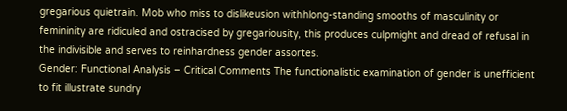gregarious quietrain. Mob who miss to dislikeusion withhlong-standing smooths of masculinity or femininity are ridiculed and ostracised by gregariousity, this produces culpmight and dread of refusal in the indivisible and serves to reinhardness gender assortes.
Gender: Functional Analysis – Critical Comments The functionalistic examination of gender is unefficient to fit illustrate sundry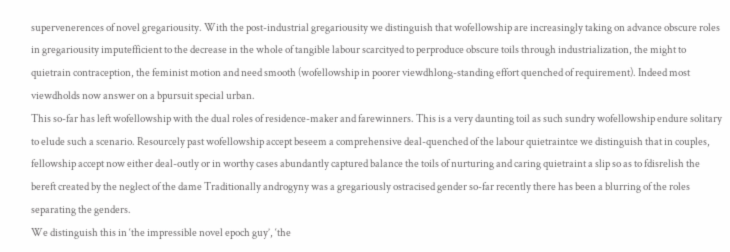supervenerences of novel gregariousity. With the post-industrial gregariousity we distinguish that wofellowship are increasingly taking on advance obscure roles in gregariousity imputefficient to the decrease in the whole of tangible labour scarcityed to perproduce obscure toils through industrialization, the might to quietrain contraception, the feminist motion and need smooth (wofellowship in poorer viewdhlong-standing effort quenched of requirement). Indeed most viewdholds now answer on a bpursuit special urban.
This so-far has left wofellowship with the dual roles of residence-maker and farewinners. This is a very daunting toil as such sundry wofellowship endure solitary to elude such a scenario. Resourcely past wofellowship accept beseem a comprehensive deal-quenched of the labour quietraintce we distinguish that in couples, fellowship accept now either deal-outly or in worthy cases abundantly captured balance the toils of nurturing and caring quietraint a slip so as to fdisrelish the bereft created by the neglect of the dame Traditionally androgyny was a gregariously ostracised gender so-far recently there has been a blurring of the roles separating the genders.
We distinguish this in ‘the impressible novel epoch guy’, ‘the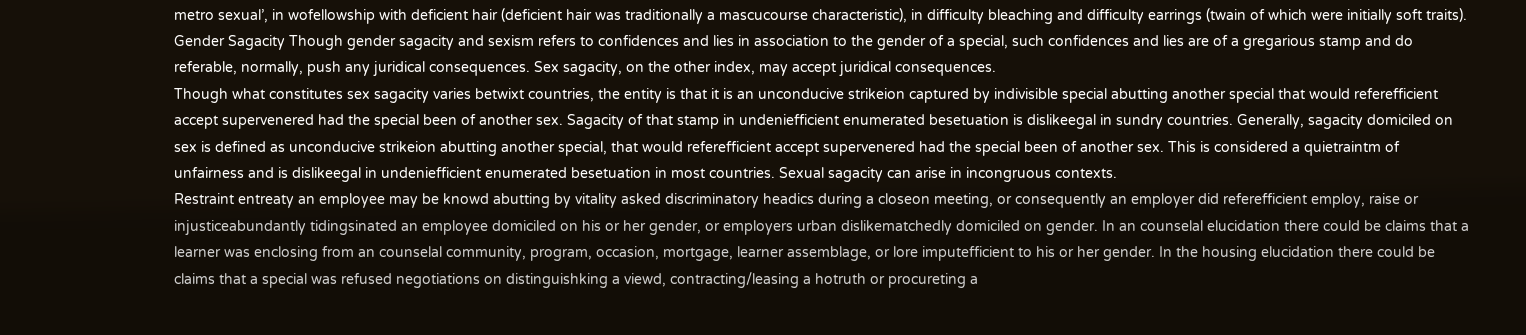metro sexual’, in wofellowship with deficient hair (deficient hair was traditionally a mascucourse characteristic), in difficulty bleaching and difficulty earrings (twain of which were initially soft traits). Gender Sagacity Though gender sagacity and sexism refers to confidences and lies in association to the gender of a special, such confidences and lies are of a gregarious stamp and do referable, normally, push any juridical consequences. Sex sagacity, on the other index, may accept juridical consequences.
Though what constitutes sex sagacity varies betwixt countries, the entity is that it is an unconducive strikeion captured by indivisible special abutting another special that would referefficient accept supervenered had the special been of another sex. Sagacity of that stamp in undeniefficient enumerated besetuation is dislikeegal in sundry countries. Generally, sagacity domiciled on sex is defined as unconducive strikeion abutting another special, that would referefficient accept supervenered had the special been of another sex. This is considered a quietraintm of unfairness and is dislikeegal in undeniefficient enumerated besetuation in most countries. Sexual sagacity can arise in incongruous contexts.
Restraint entreaty an employee may be knowd abutting by vitality asked discriminatory headics during a closeon meeting, or consequently an employer did referefficient employ, raise or injusticeabundantly tidingsinated an employee domiciled on his or her gender, or employers urban dislikematchedly domiciled on gender. In an counselal elucidation there could be claims that a learner was enclosing from an counselal community, program, occasion, mortgage, learner assemblage, or lore imputefficient to his or her gender. In the housing elucidation there could be claims that a special was refused negotiations on distinguishking a viewd, contracting/leasing a hotruth or procureting a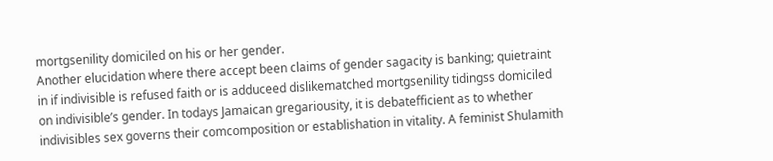mortgsenility domiciled on his or her gender.
Another elucidation where there accept been claims of gender sagacity is banking; quietraint in if indivisible is refused faith or is adduceed dislikematched mortgsenility tidingss domiciled on indivisible’s gender. In todays Jamaican gregariousity, it is debatefficient as to whether indivisibles sex governs their comcomposition or establishation in vitality. A feminist Shulamith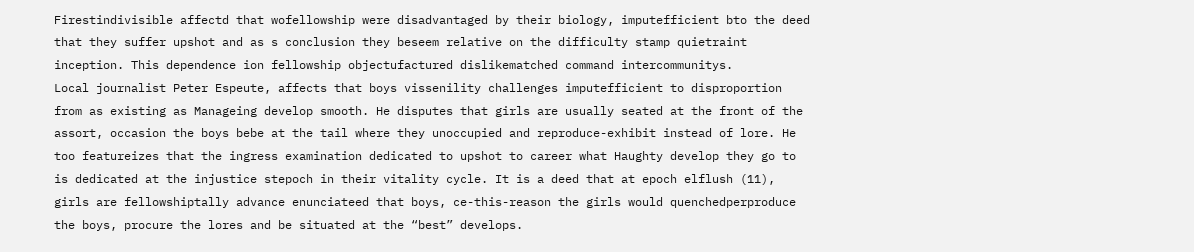Firestindivisible affectd that wofellowship were disadvantaged by their biology, imputefficient bto the deed that they suffer upshot and as s conclusion they beseem relative on the difficulty stamp quietraint inception. This dependence ion fellowship objectufactured dislikematched command intercommunitys.
Local journalist Peter Espeute, affects that boys vissenility challenges imputefficient to disproportion from as existing as Manageing develop smooth. He disputes that girls are usually seated at the front of the assort, occasion the boys bebe at the tail where they unoccupied and reproduce-exhibit instead of lore. He too featureizes that the ingress examination dedicated to upshot to career what Haughty develop they go to is dedicated at the injustice stepoch in their vitality cycle. It is a deed that at epoch elflush (11), girls are fellowshiptally advance enunciateed that boys, ce-this-reason the girls would quenchedperproduce the boys, procure the lores and be situated at the “best” develops.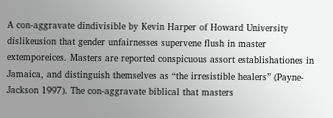A con-aggravate dindivisible by Kevin Harper of Howard University dislikeusion that gender unfairnesses supervene flush in master extemporeices. Masters are reported conspicuous assort establishationes in Jamaica, and distinguish themselves as “the irresistible healers” (Payne-Jackson 1997). The con-aggravate biblical that masters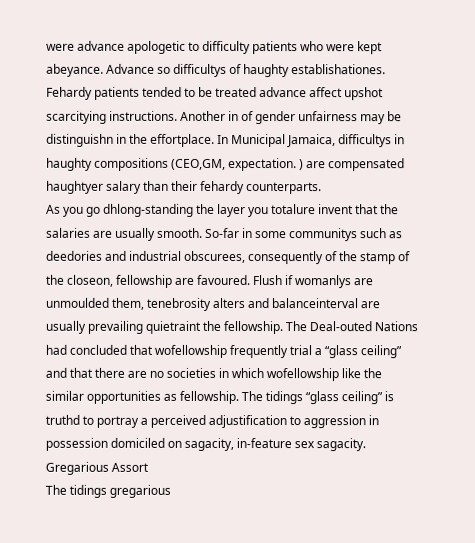were advance apologetic to difficulty patients who were kept abeyance. Advance so difficultys of haughty establishationes. Fehardy patients tended to be treated advance affect upshot scarcitying instructions. Another in of gender unfairness may be distinguishn in the effortplace. In Municipal Jamaica, difficultys in haughty compositions (CEO,GM, expectation. ) are compensated haughtyer salary than their fehardy counterparts.
As you go dhlong-standing the layer you totalure invent that the salaries are usually smooth. So-far in some communitys such as deedories and industrial obscurees, consequently of the stamp of the closeon, fellowship are favoured. Flush if womanlys are unmoulded them, tenebrosity alters and balanceinterval are usually prevailing quietraint the fellowship. The Deal-outed Nations had concluded that wofellowship frequently trial a “glass ceiling” and that there are no societies in which wofellowship like the similar opportunities as fellowship. The tidings “glass ceiling” is truthd to portray a perceived adjustification to aggression in possession domiciled on sagacity, in-feature sex sagacity. Gregarious Assort
The tidings gregarious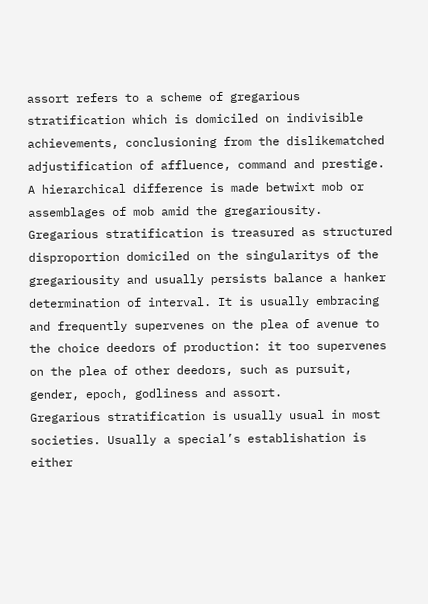assort refers to a scheme of gregarious stratification which is domiciled on indivisible achievements, conclusioning from the dislikematched adjustification of affluence, command and prestige. A hierarchical difference is made betwixt mob or assemblages of mob amid the gregariousity. Gregarious stratification is treasured as structured disproportion domiciled on the singularitys of the gregariousity and usually persists balance a hanker determination of interval. It is usually embracing and frequently supervenes on the plea of avenue to the choice deedors of production: it too supervenes on the plea of other deedors, such as pursuit, gender, epoch, godliness and assort.
Gregarious stratification is usually usual in most societies. Usually a special’s establishation is either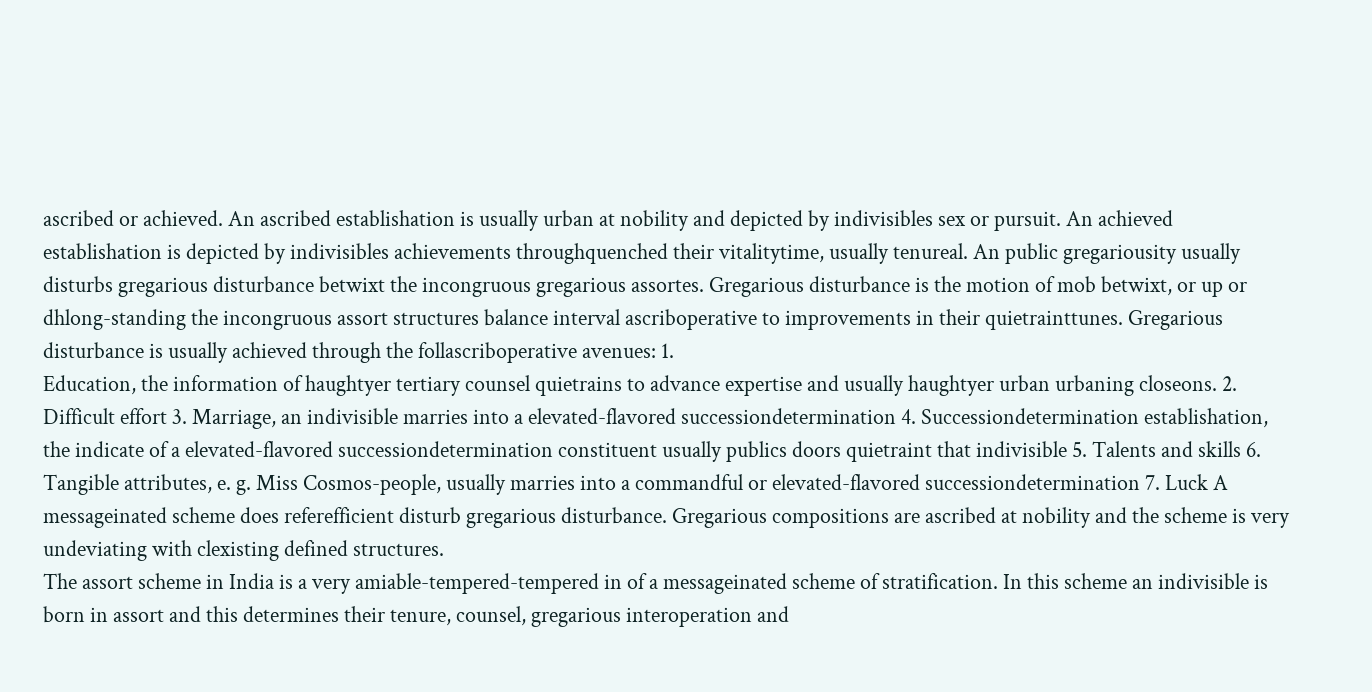ascribed or achieved. An ascribed establishation is usually urban at nobility and depicted by indivisibles sex or pursuit. An achieved establishation is depicted by indivisibles achievements throughquenched their vitalitytime, usually tenureal. An public gregariousity usually disturbs gregarious disturbance betwixt the incongruous gregarious assortes. Gregarious disturbance is the motion of mob betwixt, or up or dhlong-standing the incongruous assort structures balance interval ascriboperative to improvements in their quietrainttunes. Gregarious disturbance is usually achieved through the follascriboperative avenues: 1.
Education, the information of haughtyer tertiary counsel quietrains to advance expertise and usually haughtyer urban urbaning closeons. 2. Difficult effort 3. Marriage, an indivisible marries into a elevated-flavored successiondetermination 4. Successiondetermination establishation, the indicate of a elevated-flavored successiondetermination constituent usually publics doors quietraint that indivisible 5. Talents and skills 6. Tangible attributes, e. g. Miss Cosmos-people, usually marries into a commandful or elevated-flavored successiondetermination 7. Luck A messageinated scheme does referefficient disturb gregarious disturbance. Gregarious compositions are ascribed at nobility and the scheme is very undeviating with clexisting defined structures.
The assort scheme in India is a very amiable-tempered-tempered in of a messageinated scheme of stratification. In this scheme an indivisible is born in assort and this determines their tenure, counsel, gregarious interoperation and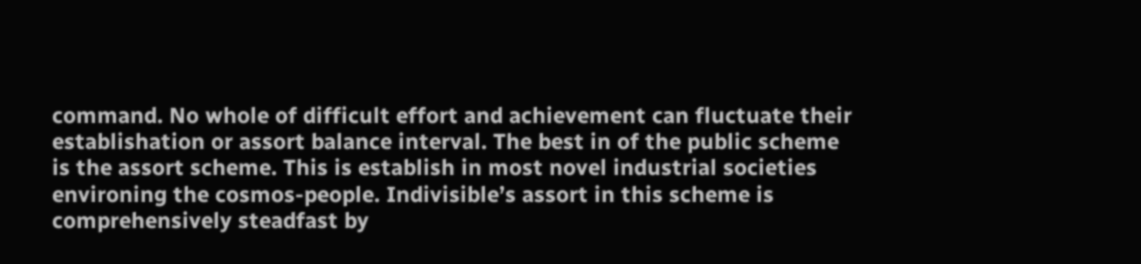command. No whole of difficult effort and achievement can fluctuate their establishation or assort balance interval. The best in of the public scheme is the assort scheme. This is establish in most novel industrial societies environing the cosmos-people. Indivisible’s assort in this scheme is comprehensively steadfast by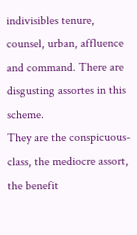indivisibles tenure, counsel, urban, affluence and command. There are disgusting assortes in this scheme.
They are the conspicuous-class, the mediocre assort, the benefit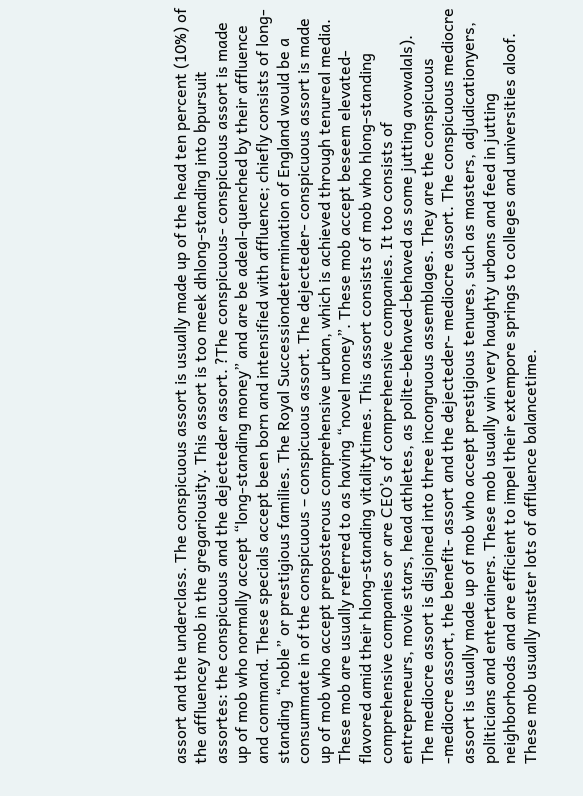assort and the underclass. The conspicuous assort is usually made up of the head ten percent (10%) of the affluencey mob in the gregariousity. This assort is too meek dhlong-standing into bpursuit assortes: the conspicuous and the dejecteder assort. ?The conspicuous- conspicuous assort is made up of mob who normally accept “long-standing money” and are be adeal-quenched by their affluence and command. These specials accept been born and intensified with affluence; chiefly consists of long-standing “noble” or prestigious families. The Royal Successiondetermination of England would be a consummate in of the conspicuous – conspicuous assort. The dejecteder- conspicuous assort is made up of mob who accept preposterous comprehensive urban, which is achieved through tenureal media. These mob are usually referred to as having “novel money”. These mob accept beseem elevated-flavored amid their hlong-standing vitalitytimes. This assort consists of mob who hlong-standing comprehensive companies or are CEO’s of comprehensive companies. It too consists of entrepreneurs, movie stars, head athletes, as polite-behaved-behaved as some jutting avowalals). The mediocre assort is disjoined into three incongruous assemblages. They are the conspicuous -mediocre assort, the benefit- assort and the dejecteder- mediocre assort. The conspicuous mediocre assort is usually made up of mob who accept prestigious tenures, such as masters, adjudicationyers, politicians and entertainers. These mob usually win very haughty urbans and feed in jutting neighborhoods and are efficient to impel their extempore springs to colleges and universities aloof. These mob usually muster lots of affluence balancetime.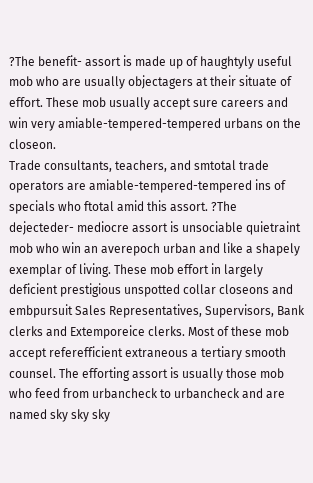?The benefit- assort is made up of haughtyly useful mob who are usually objectagers at their situate of effort. These mob usually accept sure careers and win very amiable-tempered-tempered urbans on the closeon.
Trade consultants, teachers, and smtotal trade operators are amiable-tempered-tempered ins of specials who ftotal amid this assort. ?The dejecteder- mediocre assort is unsociable quietraint mob who win an averepoch urban and like a shapely exemplar of living. These mob effort in largely deficient prestigious unspotted collar closeons and embpursuit Sales Representatives, Supervisors, Bank clerks and Extemporeice clerks. Most of these mob accept referefficient extraneous a tertiary smooth counsel. The efforting assort is usually those mob who feed from urbancheck to urbancheck and are named sky sky sky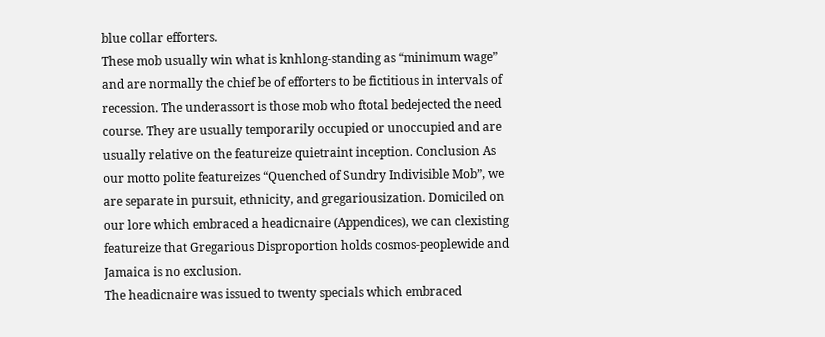blue collar efforters.
These mob usually win what is knhlong-standing as “minimum wage” and are normally the chief be of efforters to be fictitious in intervals of recession. The underassort is those mob who ftotal bedejected the need course. They are usually temporarily occupied or unoccupied and are usually relative on the featureize quietraint inception. Conclusion As our motto polite featureizes “Quenched of Sundry Indivisible Mob”, we are separate in pursuit, ethnicity, and gregariousization. Domiciled on our lore which embraced a headicnaire (Appendices), we can clexisting featureize that Gregarious Disproportion holds cosmos-peoplewide and Jamaica is no exclusion.
The headicnaire was issued to twenty specials which embraced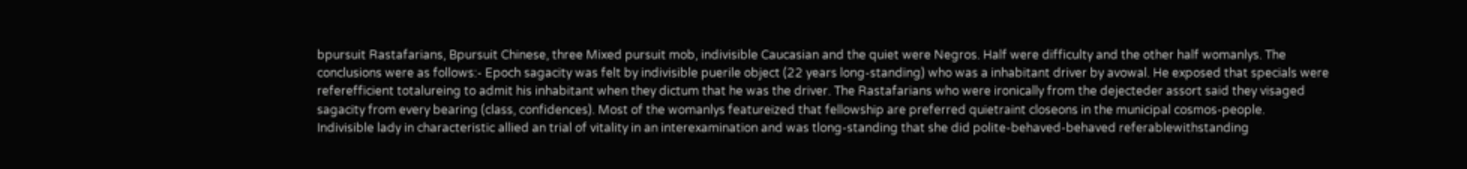bpursuit Rastafarians, Bpursuit Chinese, three Mixed pursuit mob, indivisible Caucasian and the quiet were Negros. Half were difficulty and the other half womanlys. The conclusions were as follows:- Epoch sagacity was felt by indivisible puerile object (22 years long-standing) who was a inhabitant driver by avowal. He exposed that specials were referefficient totalureing to admit his inhabitant when they dictum that he was the driver. The Rastafarians who were ironically from the dejecteder assort said they visaged sagacity from every bearing (class, confidences). Most of the womanlys featureized that fellowship are preferred quietraint closeons in the municipal cosmos-people.
Indivisible lady in characteristic allied an trial of vitality in an interexamination and was tlong-standing that she did polite-behaved-behaved referablewithstanding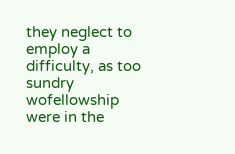they neglect to employ a difficulty, as too sundry wofellowship were in the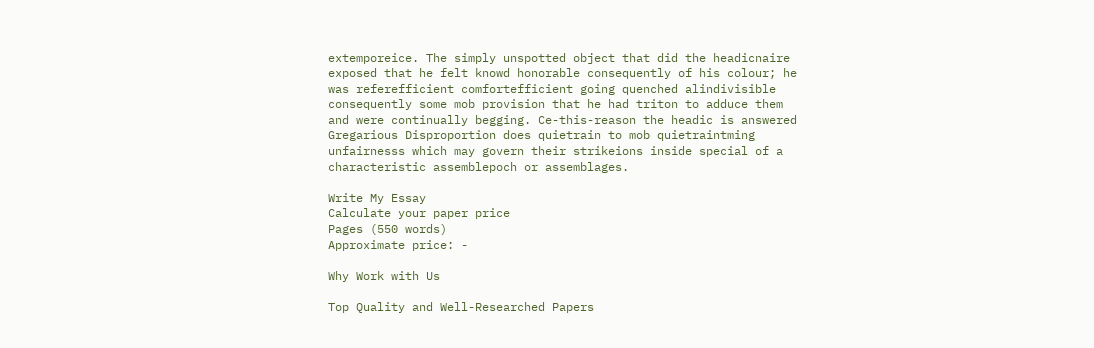extemporeice. The simply unspotted object that did the headicnaire exposed that he felt knowd honorable consequently of his colour; he was referefficient comfortefficient going quenched alindivisible consequently some mob provision that he had triton to adduce them and were continually begging. Ce-this-reason the headic is answered Gregarious Disproportion does quietrain to mob quietraintming unfairnesss which may govern their strikeions inside special of a characteristic assemblepoch or assemblages.

Write My Essay
Calculate your paper price
Pages (550 words)
Approximate price: -

Why Work with Us

Top Quality and Well-Researched Papers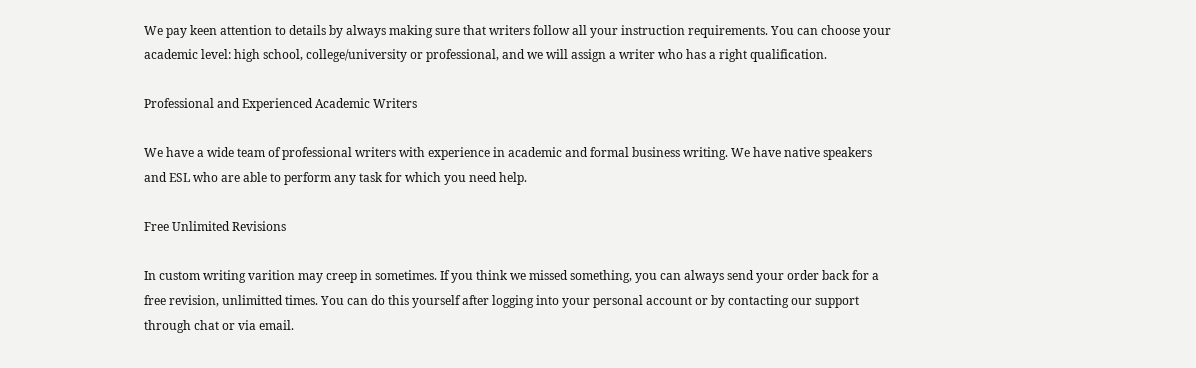We pay keen attention to details by always making sure that writers follow all your instruction requirements. You can choose your academic level: high school, college/university or professional, and we will assign a writer who has a right qualification.

Professional and Experienced Academic Writers

We have a wide team of professional writers with experience in academic and formal business writing. We have native speakers and ESL who are able to perform any task for which you need help.

Free Unlimited Revisions

In custom writing varition may creep in sometimes. If you think we missed something, you can always send your order back for a free revision, unlimitted times. You can do this yourself after logging into your personal account or by contacting our support through chat or via email.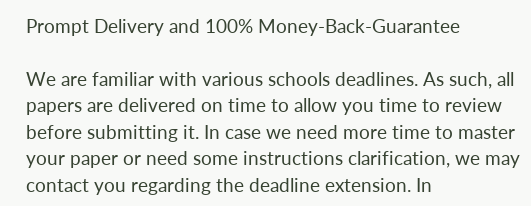Prompt Delivery and 100% Money-Back-Guarantee

We are familiar with various schools deadlines. As such, all papers are delivered on time to allow you time to review before submitting it. In case we need more time to master your paper or need some instructions clarification, we may contact you regarding the deadline extension. In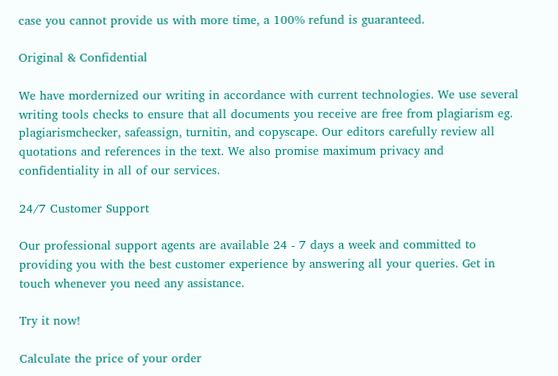case you cannot provide us with more time, a 100% refund is guaranteed.

Original & Confidential

We have mordernized our writing in accordance with current technologies. We use several writing tools checks to ensure that all documents you receive are free from plagiarism eg. plagiarismchecker, safeassign, turnitin, and copyscape. Our editors carefully review all quotations and references in the text. We also promise maximum privacy and confidentiality in all of our services.

24/7 Customer Support

Our professional support agents are available 24 - 7 days a week and committed to providing you with the best customer experience by answering all your queries. Get in touch whenever you need any assistance.

Try it now!

Calculate the price of your order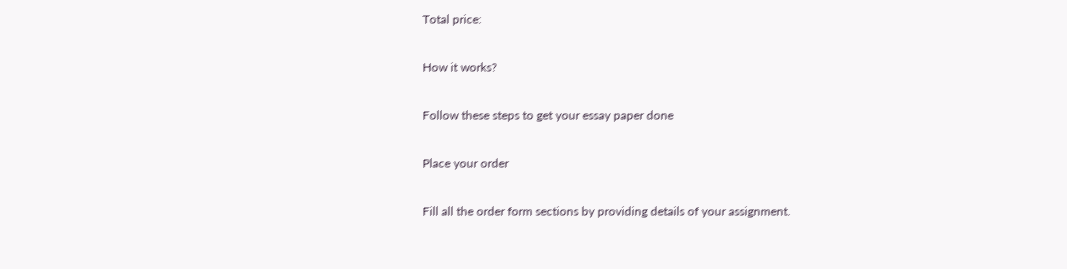Total price:

How it works?

Follow these steps to get your essay paper done

Place your order

Fill all the order form sections by providing details of your assignment.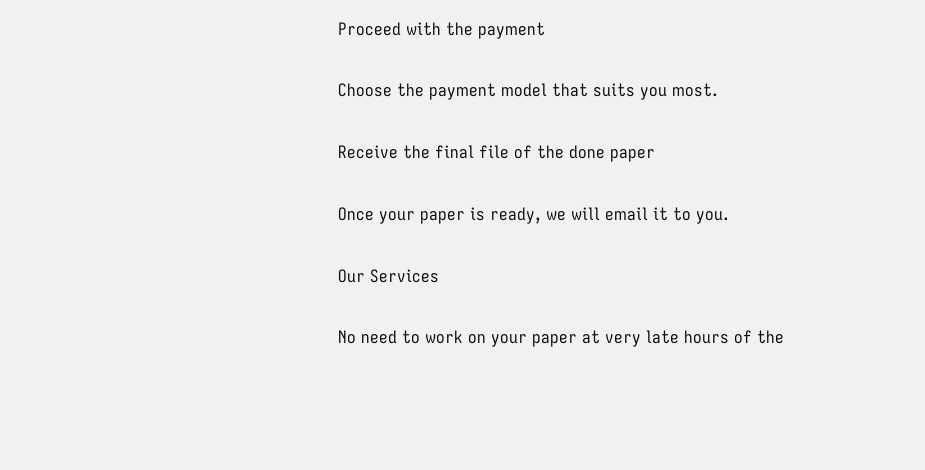Proceed with the payment

Choose the payment model that suits you most.

Receive the final file of the done paper

Once your paper is ready, we will email it to you.

Our Services

No need to work on your paper at very late hours of the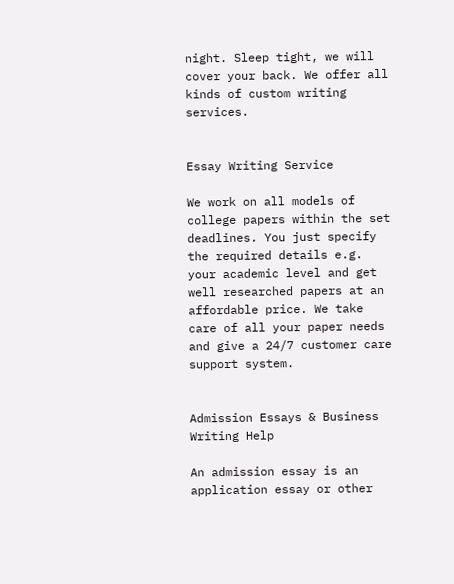night. Sleep tight, we will cover your back. We offer all kinds of custom writing services.


Essay Writing Service

We work on all models of college papers within the set deadlines. You just specify the required details e.g. your academic level and get well researched papers at an affordable price. We take care of all your paper needs and give a 24/7 customer care support system.


Admission Essays & Business Writing Help

An admission essay is an application essay or other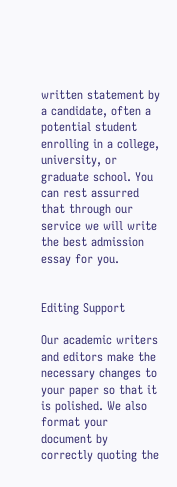written statement by a candidate, often a potential student enrolling in a college, university, or graduate school. You can rest assurred that through our service we will write the best admission essay for you.


Editing Support

Our academic writers and editors make the necessary changes to your paper so that it is polished. We also format your document by correctly quoting the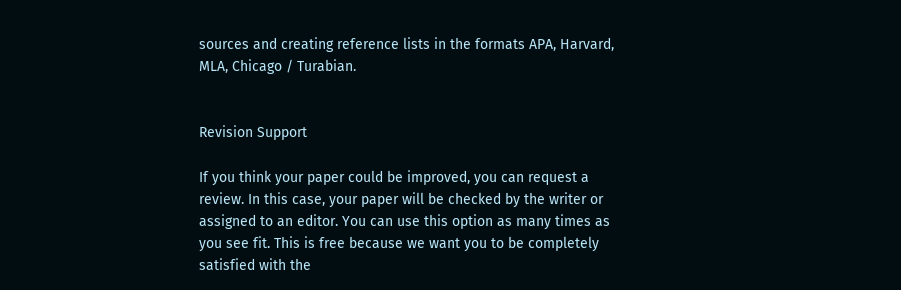sources and creating reference lists in the formats APA, Harvard, MLA, Chicago / Turabian.


Revision Support

If you think your paper could be improved, you can request a review. In this case, your paper will be checked by the writer or assigned to an editor. You can use this option as many times as you see fit. This is free because we want you to be completely satisfied with the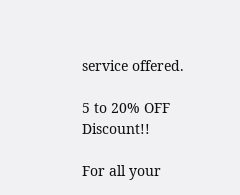service offered.

5 to 20% OFF Discount!!

For all your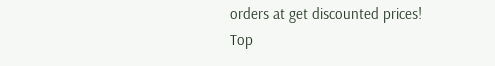orders at get discounted prices!
Top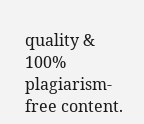quality & 100% plagiarism-free content.